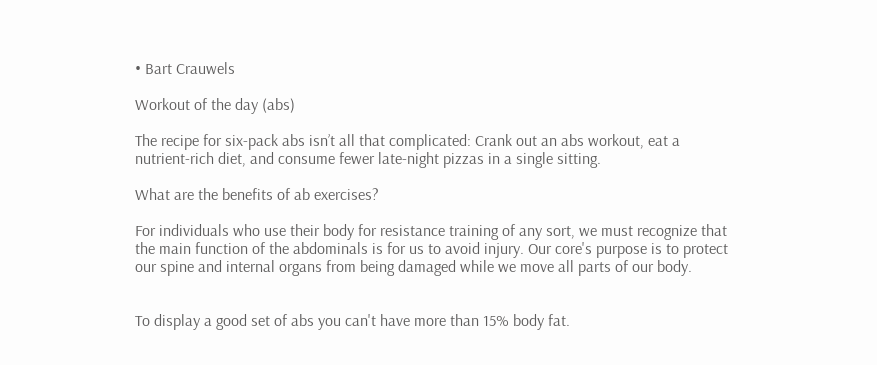• Bart Crauwels

Workout of the day (abs)

The recipe for six-pack abs isn’t all that complicated: Crank out an abs workout, eat a nutrient-rich diet, and consume fewer late-night pizzas in a single sitting.

What are the benefits of ab exercises?

For individuals who use their body for resistance training of any sort, we must recognize that the main function of the abdominals is for us to avoid injury. Our core's purpose is to protect our spine and internal organs from being damaged while we move all parts of our body.


To display a good set of abs you can't have more than 15% body fat.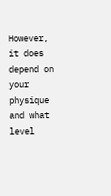However, it does depend on your physique and what level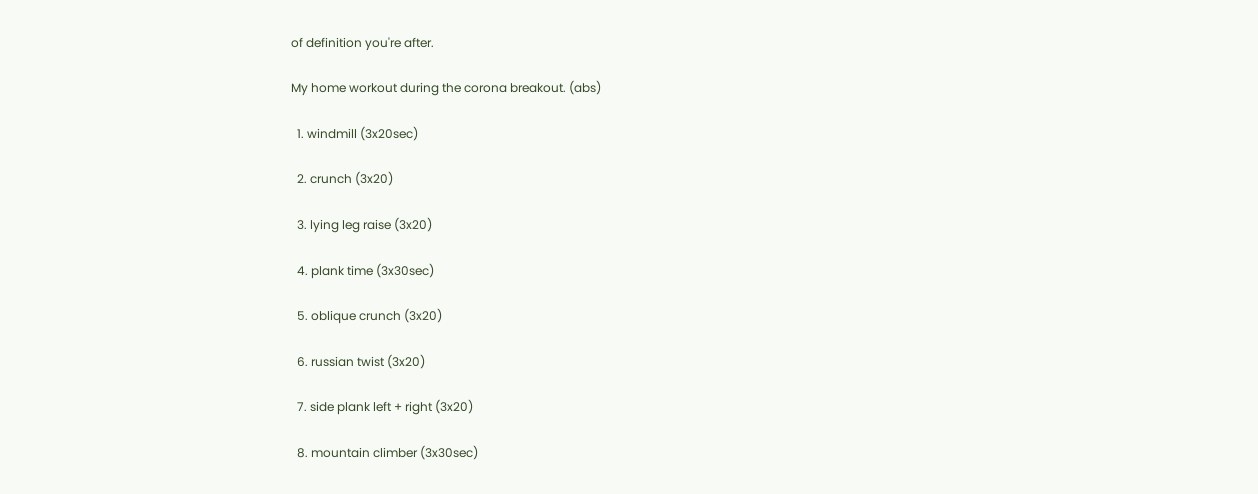of definition you're after.

My home workout during the corona breakout. (abs)

  1. windmill (3x20sec)

  2. crunch (3x20)

  3. lying leg raise (3x20)

  4. plank time (3x30sec)

  5. oblique crunch (3x20)

  6. russian twist (3x20)

  7. side plank left + right (3x20)

  8. mountain climber (3x30sec)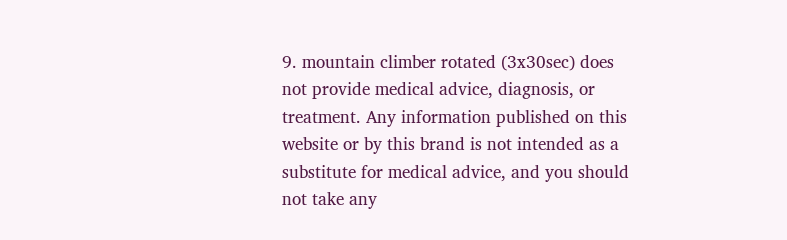9. mountain climber rotated (3x30sec) does not provide medical advice, diagnosis, or treatment. Any information published on this website or by this brand is not intended as a substitute for medical advice, and you should not take any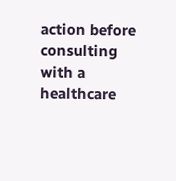action before consulting with a healthcare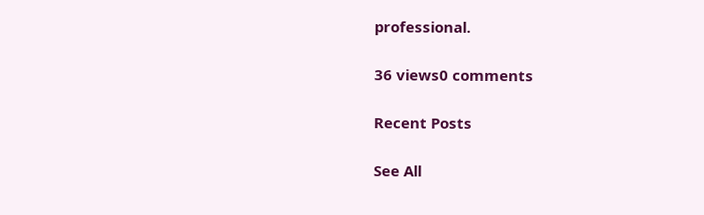professional.

36 views0 comments

Recent Posts

See All